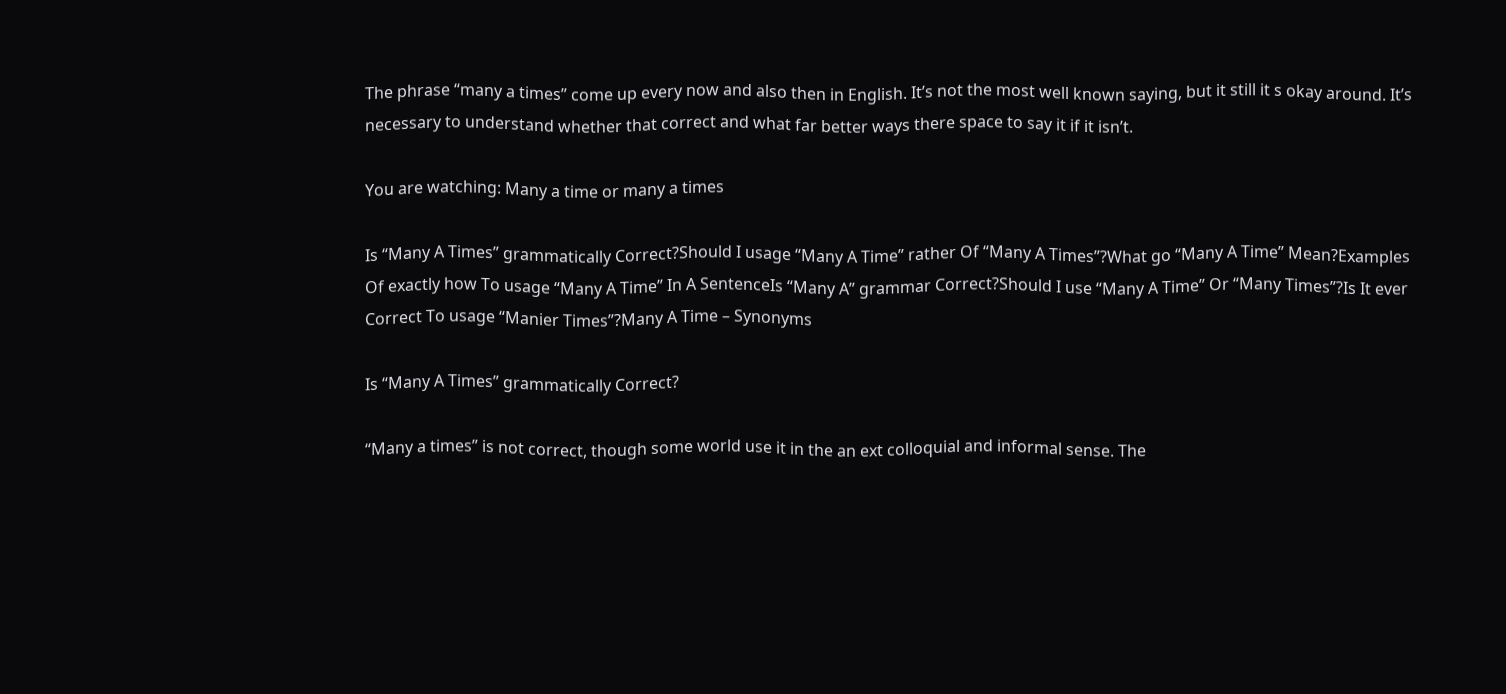The phrase “many a times” come up every now and also then in English. It’s not the most well known saying, but it still it s okay around. It’s necessary to understand whether that correct and what far better ways there space to say it if it isn’t.

You are watching: Many a time or many a times

Is “Many A Times” grammatically Correct?Should I usage “Many A Time” rather Of “Many A Times”?What go “Many A Time” Mean?Examples Of exactly how To usage “Many A Time” In A SentenceIs “Many A” grammar Correct?Should I use “Many A Time” Or “Many Times”?Is It ever Correct To usage “Manier Times”?Many A Time – Synonyms

Is “Many A Times” grammatically Correct?

“Many a times” is not correct, though some world use it in the an ext colloquial and informal sense. The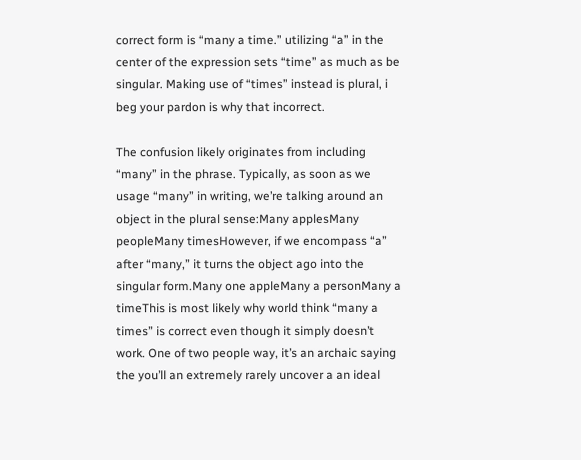correct form is “many a time.” utilizing “a” in the center of the expression sets “time” as much as be singular. Making use of “times” instead is plural, i beg your pardon is why that incorrect.

The confusion likely originates from including “many” in the phrase. Typically, as soon as we usage “many” in writing, we’re talking around an object in the plural sense:Many applesMany peopleMany timesHowever, if we encompass “a” after “many,” it turns the object ago into the singular form.Many one appleMany a personMany a timeThis is most likely why world think “many a times” is correct even though it simply doesn’t work. One of two people way, it’s an archaic saying the you’ll an extremely rarely uncover a an ideal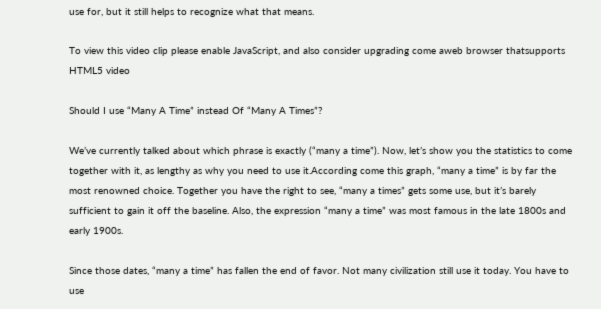use for, but it still helps to recognize what that means.

To view this video clip please enable JavaScript, and also consider upgrading come aweb browser thatsupports HTML5 video

Should I use “Many A Time” instead Of “Many A Times”?

We’ve currently talked about which phrase is exactly (“many a time”). Now, let’s show you the statistics to come together with it, as lengthy as why you need to use it.According come this graph, “many a time” is by far the most renowned choice. Together you have the right to see, “many a times” gets some use, but it’s barely sufficient to gain it off the baseline. Also, the expression “many a time” was most famous in the late 1800s and early 1900s.

Since those dates, “many a time” has fallen the end of favor. Not many civilization still use it today. You have to use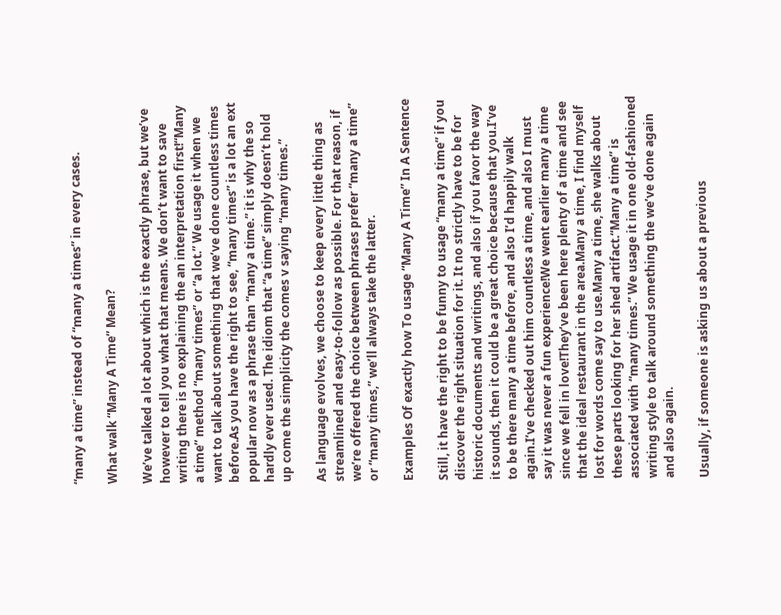“many a time” instead of “many a times” in every cases.

What walk “Many A Time” Mean?

We’ve talked a lot about which is the exactly phrase, but we’ve however to tell you what that means. We don’t want to save writing there is no explaining the an interpretation first!“Many a time” method “many times” or “a lot.” We usage it when we want to talk about something that we’ve done countless times before.As you have the right to see, “many times” is a lot an ext popular now as a phrase than “many a time.” it is why the so hardly ever used. The idiom that “a time” simply doesn’t hold up come the simplicity the comes v saying “many times.”

As language evolves, we choose to keep every little thing as streamlined and easy-to-follow as possible. For that reason, if we’re offered the choice between phrases prefer “many a time” or “many times,” we’ll always take the latter.

Examples Of exactly how To usage “Many A Time” In A Sentence

Still, it have the right to be funny to usage “many a time” if you discover the right situation for it. It no strictly have to be for historic documents and writings, and also if you favor the way it sounds, then it could be a great choice because that you.I’ve to be there many a time before, and also I’d happily walk again.I’ve checked out him countless a time, and also I must say it was never a fun experience!We went earlier many a time since we fell in love!They’ve been here plenty of a time and see that the ideal restaurant in the area.Many a time, I find myself lost for words come say to use.Many a time, she walks about these parts looking for her shed artifact.“Many a time” is associated with “many times.” We usage it in one old-fashioned writing style to talk around something the we’ve done again and also again.

Usually, if someone is asking us about a previous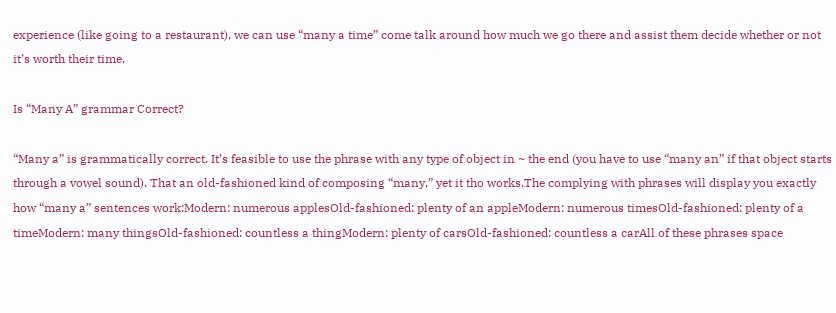experience (like going to a restaurant), we can use “many a time” come talk around how much we go there and assist them decide whether or not it’s worth their time.

Is “Many A” grammar Correct?

“Many a” is grammatically correct. It’s feasible to use the phrase with any type of object in ~ the end (you have to use “many an” if that object starts through a vowel sound). That an old-fashioned kind of composing “many,” yet it tho works.The complying with phrases will display you exactly how “many a” sentences work:Modern: numerous applesOld-fashioned: plenty of an appleModern: numerous timesOld-fashioned: plenty of a timeModern: many thingsOld-fashioned: countless a thingModern: plenty of carsOld-fashioned: countless a carAll of these phrases space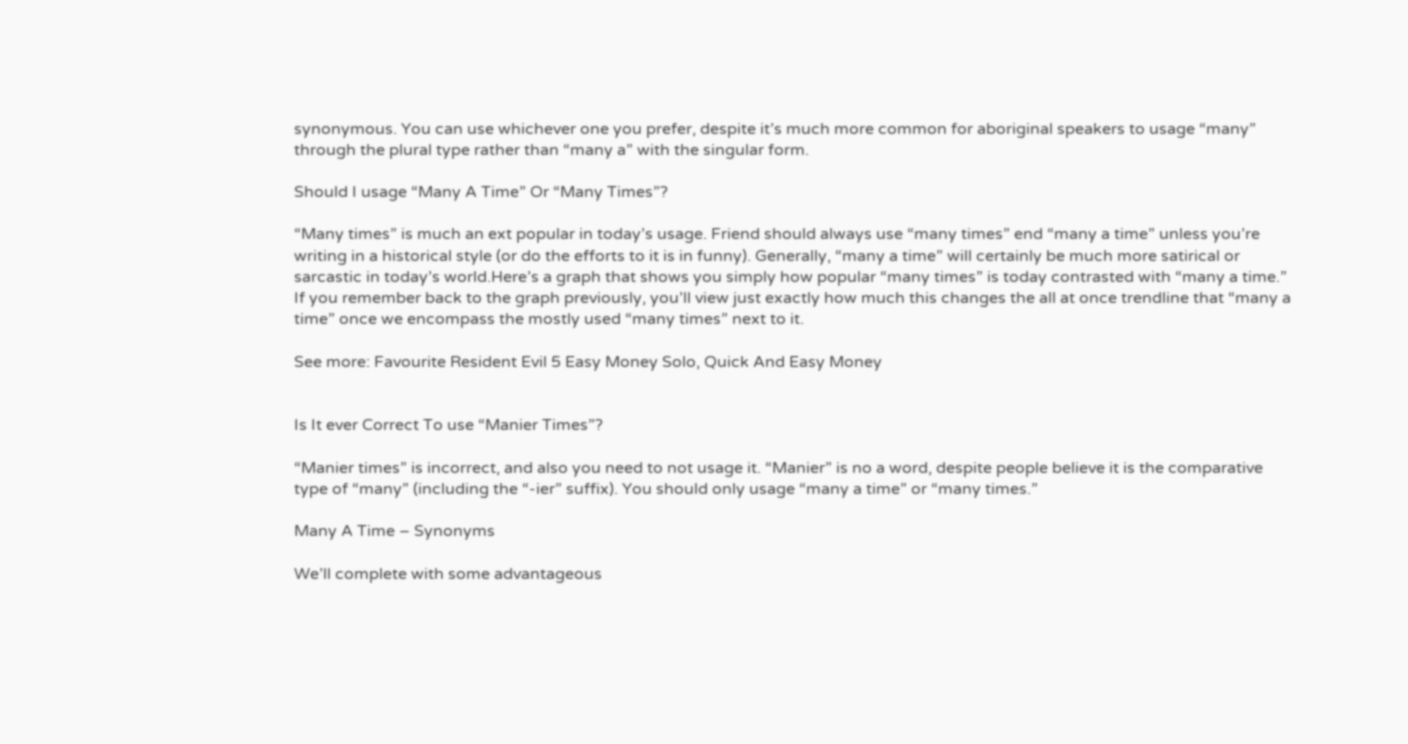synonymous. You can use whichever one you prefer, despite it’s much more common for aboriginal speakers to usage “many” through the plural type rather than “many a” with the singular form.

Should I usage “Many A Time” Or “Many Times”?

“Many times” is much an ext popular in today’s usage. Friend should always use “many times” end “many a time” unless you’re writing in a historical style (or do the efforts to it is in funny). Generally, “many a time” will certainly be much more satirical or sarcastic in today’s world.Here’s a graph that shows you simply how popular “many times” is today contrasted with “many a time.” If you remember back to the graph previously, you’ll view just exactly how much this changes the all at once trendline that “many a time” once we encompass the mostly used “many times” next to it.

See more: Favourite Resident Evil 5 Easy Money Solo, Quick And Easy Money


Is It ever Correct To use “Manier Times”?

“Manier times” is incorrect, and also you need to not usage it. “Manier” is no a word, despite people believe it is the comparative type of “many” (including the “-ier” suffix). You should only usage “many a time” or “many times.”

Many A Time – Synonyms

We’ll complete with some advantageous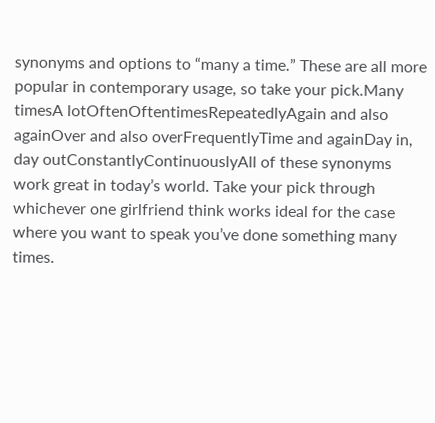synonyms and options to “many a time.” These are all more popular in contemporary usage, so take your pick.Many timesA lotOftenOftentimesRepeatedlyAgain and also againOver and also overFrequentlyTime and againDay in, day outConstantlyContinuouslyAll of these synonyms work great in today’s world. Take your pick through whichever one girlfriend think works ideal for the case where you want to speak you’ve done something many times.